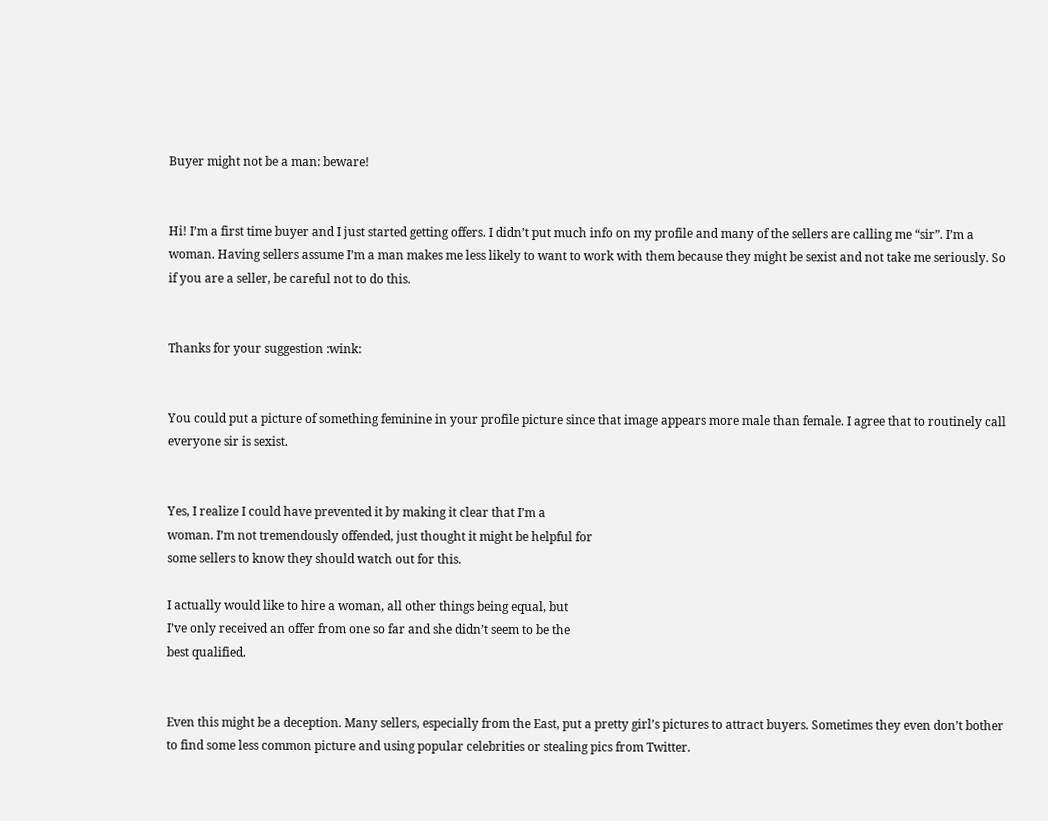Buyer might not be a man: beware!


Hi! I’m a first time buyer and I just started getting offers. I didn’t put much info on my profile and many of the sellers are calling me “sir”. I’m a woman. Having sellers assume I’m a man makes me less likely to want to work with them because they might be sexist and not take me seriously. So if you are a seller, be careful not to do this.


Thanks for your suggestion :wink:


You could put a picture of something feminine in your profile picture since that image appears more male than female. I agree that to routinely call everyone sir is sexist.


Yes, I realize I could have prevented it by making it clear that I’m a
woman. I’m not tremendously offended, just thought it might be helpful for
some sellers to know they should watch out for this.

I actually would like to hire a woman, all other things being equal, but
I’ve only received an offer from one so far and she didn’t seem to be the
best qualified.


Even this might be a deception. Many sellers, especially from the East, put a pretty girl’s pictures to attract buyers. Sometimes they even don’t bother to find some less common picture and using popular celebrities or stealing pics from Twitter.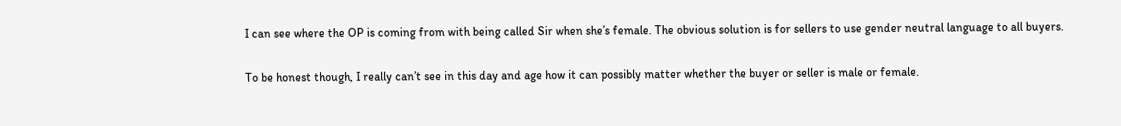I can see where the OP is coming from with being called Sir when she’s female. The obvious solution is for sellers to use gender neutral language to all buyers.

To be honest though, I really can’t see in this day and age how it can possibly matter whether the buyer or seller is male or female.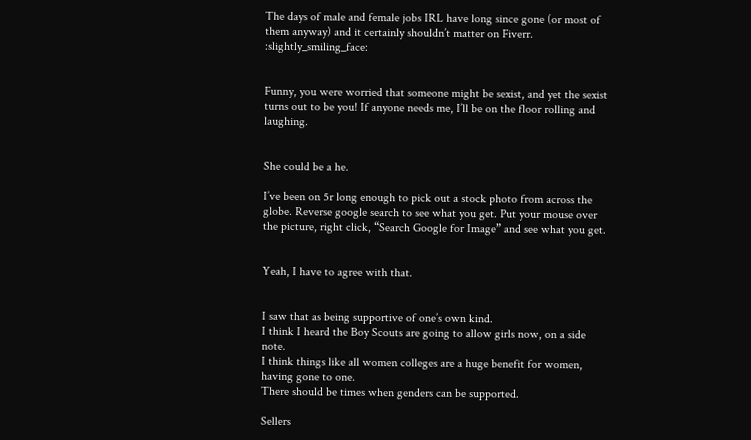The days of male and female jobs IRL have long since gone (or most of them anyway) and it certainly shouldn’t matter on Fiverr. :slightly_smiling_face:


Funny, you were worried that someone might be sexist, and yet the sexist turns out to be you! If anyone needs me, I’ll be on the floor rolling and laughing.


She could be a he.

I’ve been on 5r long enough to pick out a stock photo from across the globe. Reverse google search to see what you get. Put your mouse over the picture, right click, “Search Google for Image” and see what you get.


Yeah, I have to agree with that.


I saw that as being supportive of one’s own kind.
I think I heard the Boy Scouts are going to allow girls now, on a side note.
I think things like all women colleges are a huge benefit for women, having gone to one.
There should be times when genders can be supported.

Sellers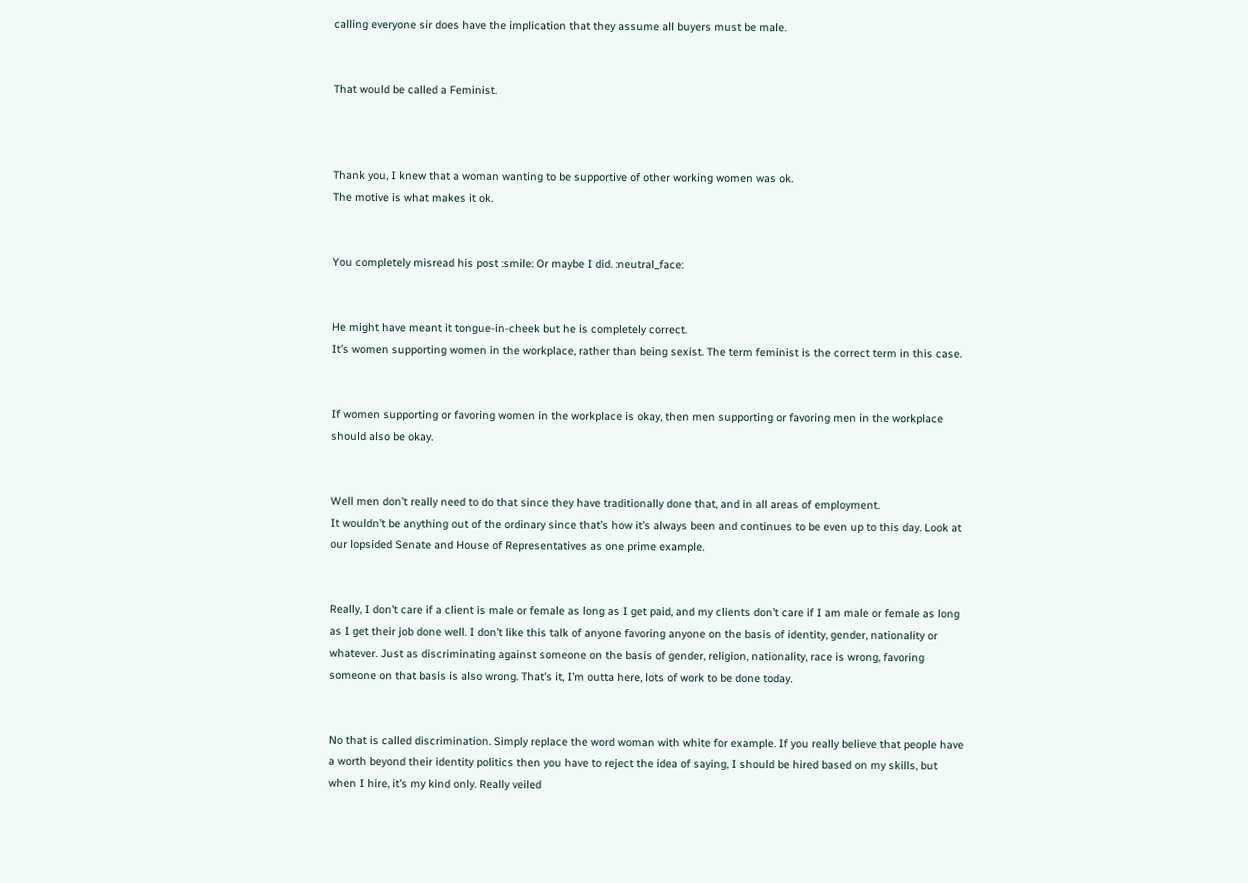calling everyone sir does have the implication that they assume all buyers must be male.


That would be called a Feminist.



Thank you, I knew that a woman wanting to be supportive of other working women was ok.
The motive is what makes it ok.


You completely misread his post :smile: Or maybe I did. :neutral_face:


He might have meant it tongue-in-cheek but he is completely correct.
It’s women supporting women in the workplace, rather than being sexist. The term feminist is the correct term in this case.


If women supporting or favoring women in the workplace is okay, then men supporting or favoring men in the workplace should also be okay.


Well men don’t really need to do that since they have traditionally done that, and in all areas of employment.
It wouldn’t be anything out of the ordinary since that’s how it’s always been and continues to be even up to this day. Look at our lopsided Senate and House of Representatives as one prime example.


Really, I don’t care if a client is male or female as long as I get paid, and my clients don’t care if I am male or female as long as I get their job done well. I don’t like this talk of anyone favoring anyone on the basis of identity, gender, nationality or whatever. Just as discriminating against someone on the basis of gender, religion, nationality, race is wrong, favoring someone on that basis is also wrong. That’s it, I’m outta here, lots of work to be done today.


No that is called discrimination. Simply replace the word woman with white for example. If you really believe that people have a worth beyond their identity politics then you have to reject the idea of saying, I should be hired based on my skills, but when I hire, it’s my kind only. Really veiled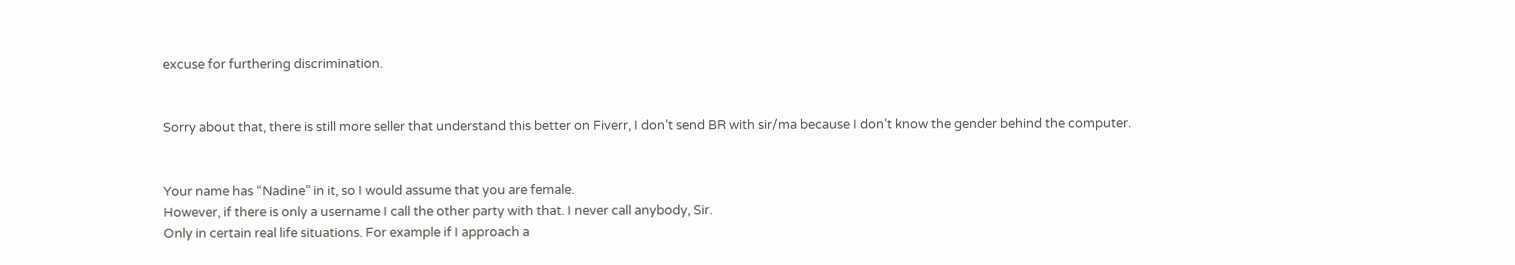excuse for furthering discrimination.


Sorry about that, there is still more seller that understand this better on Fiverr, I don’t send BR with sir/ma because I don’t know the gender behind the computer.


Your name has “Nadine” in it, so I would assume that you are female.
However, if there is only a username I call the other party with that. I never call anybody, Sir.
Only in certain real life situations. For example if I approach a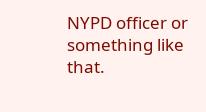NYPD officer or something like that.